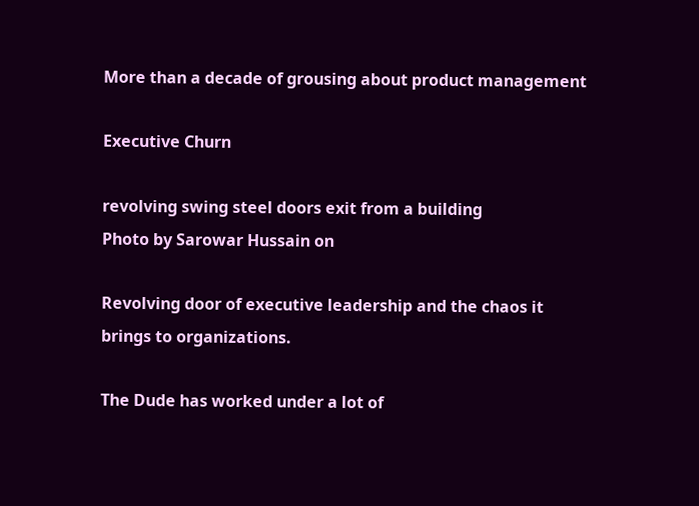More than a decade of grousing about product management

Executive Churn

revolving swing steel doors exit from a building
Photo by Sarowar Hussain on

Revolving door of executive leadership and the chaos it brings to organizations.

The Dude has worked under a lot of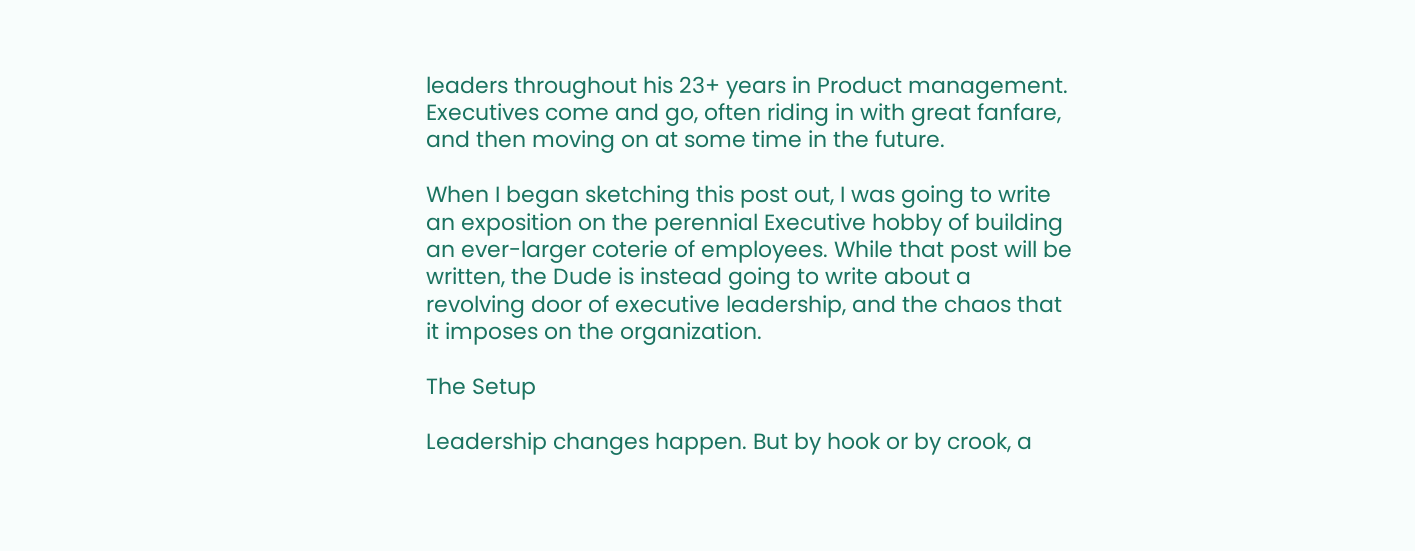leaders throughout his 23+ years in Product management. Executives come and go, often riding in with great fanfare, and then moving on at some time in the future.

When I began sketching this post out, I was going to write an exposition on the perennial Executive hobby of building an ever-larger coterie of employees. While that post will be written, the Dude is instead going to write about a revolving door of executive leadership, and the chaos that it imposes on the organization.

The Setup

Leadership changes happen. But by hook or by crook, a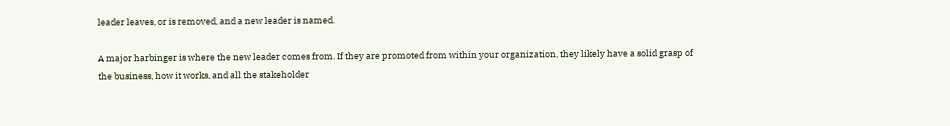leader leaves, or is removed, and a new leader is named.

A major harbinger is where the new leader comes from. If they are promoted from within your organization, they likely have a solid grasp of the business, how it works, and all the stakeholder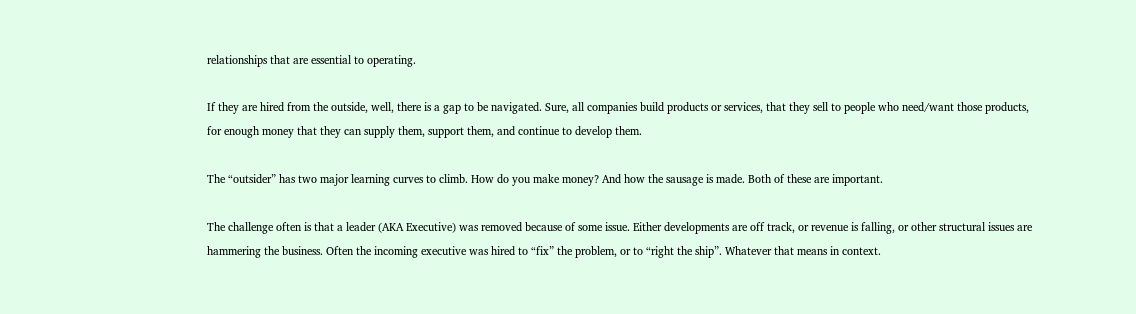relationships that are essential to operating.

If they are hired from the outside, well, there is a gap to be navigated. Sure, all companies build products or services, that they sell to people who need/want those products, for enough money that they can supply them, support them, and continue to develop them.

The “outsider” has two major learning curves to climb. How do you make money? And how the sausage is made. Both of these are important.

The challenge often is that a leader (AKA Executive) was removed because of some issue. Either developments are off track, or revenue is falling, or other structural issues are hammering the business. Often the incoming executive was hired to “fix” the problem, or to “right the ship”. Whatever that means in context.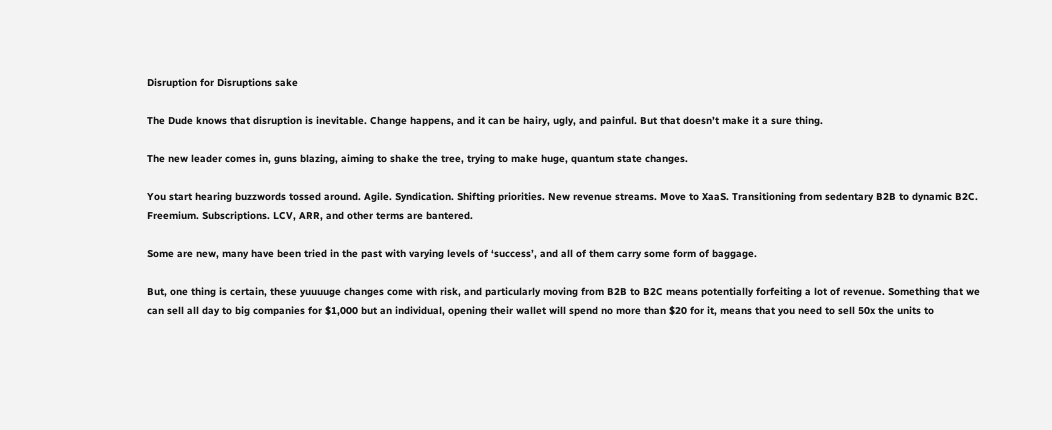Disruption for Disruptions sake

The Dude knows that disruption is inevitable. Change happens, and it can be hairy, ugly, and painful. But that doesn’t make it a sure thing.

The new leader comes in, guns blazing, aiming to shake the tree, trying to make huge, quantum state changes.

You start hearing buzzwords tossed around. Agile. Syndication. Shifting priorities. New revenue streams. Move to XaaS. Transitioning from sedentary B2B to dynamic B2C. Freemium. Subscriptions. LCV, ARR, and other terms are bantered.

Some are new, many have been tried in the past with varying levels of ‘success’, and all of them carry some form of baggage.

But, one thing is certain, these yuuuuge changes come with risk, and particularly moving from B2B to B2C means potentially forfeiting a lot of revenue. Something that we can sell all day to big companies for $1,000 but an individual, opening their wallet will spend no more than $20 for it, means that you need to sell 50x the units to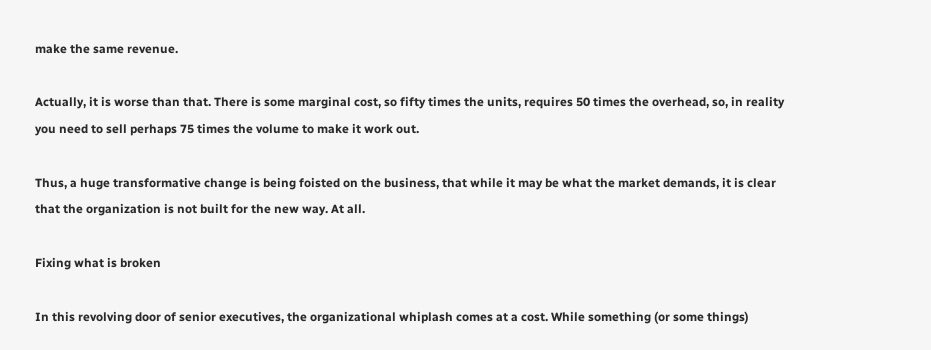make the same revenue.

Actually, it is worse than that. There is some marginal cost, so fifty times the units, requires 50 times the overhead, so, in reality you need to sell perhaps 75 times the volume to make it work out.

Thus, a huge transformative change is being foisted on the business, that while it may be what the market demands, it is clear that the organization is not built for the new way. At all.

Fixing what is broken

In this revolving door of senior executives, the organizational whiplash comes at a cost. While something (or some things)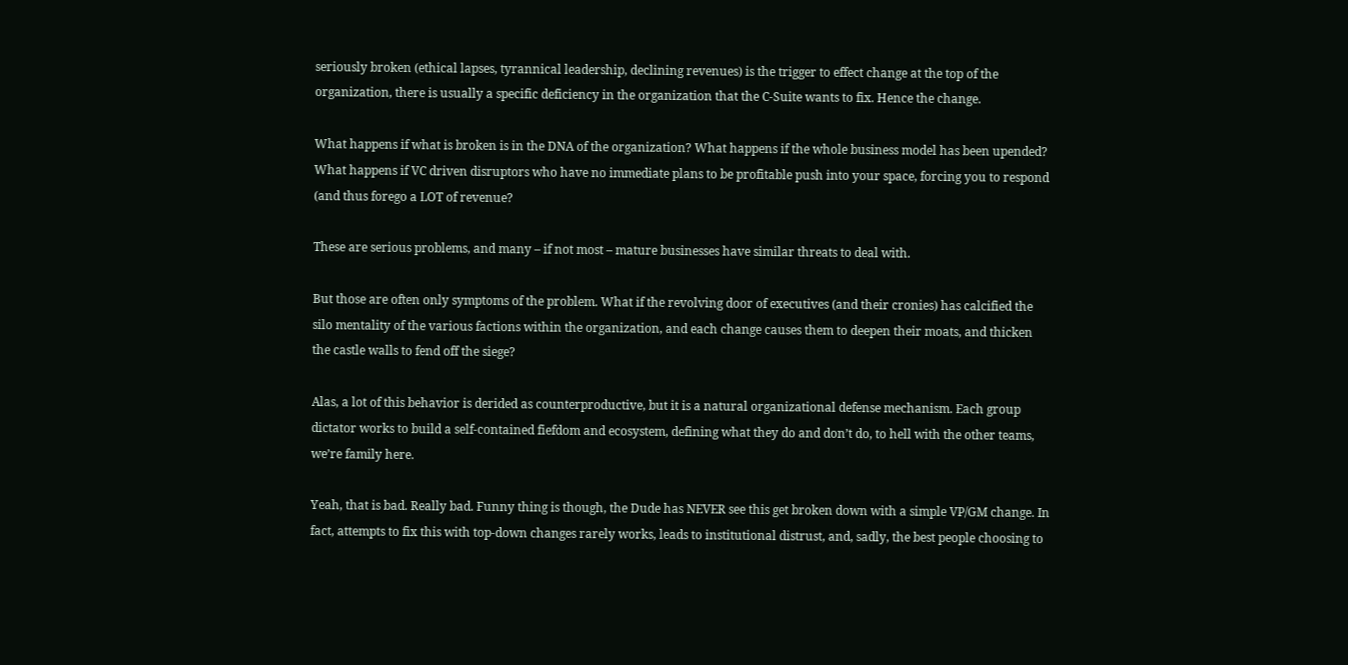seriously broken (ethical lapses, tyrannical leadership, declining revenues) is the trigger to effect change at the top of the organization, there is usually a specific deficiency in the organization that the C-Suite wants to fix. Hence the change.

What happens if what is broken is in the DNA of the organization? What happens if the whole business model has been upended? What happens if VC driven disruptors who have no immediate plans to be profitable push into your space, forcing you to respond (and thus forego a LOT of revenue?

These are serious problems, and many – if not most – mature businesses have similar threats to deal with.

But those are often only symptoms of the problem. What if the revolving door of executives (and their cronies) has calcified the silo mentality of the various factions within the organization, and each change causes them to deepen their moats, and thicken the castle walls to fend off the siege?

Alas, a lot of this behavior is derided as counterproductive, but it is a natural organizational defense mechanism. Each group dictator works to build a self-contained fiefdom and ecosystem, defining what they do and don’t do, to hell with the other teams, we’re family here.

Yeah, that is bad. Really bad. Funny thing is though, the Dude has NEVER see this get broken down with a simple VP/GM change. In fact, attempts to fix this with top-down changes rarely works, leads to institutional distrust, and, sadly, the best people choosing to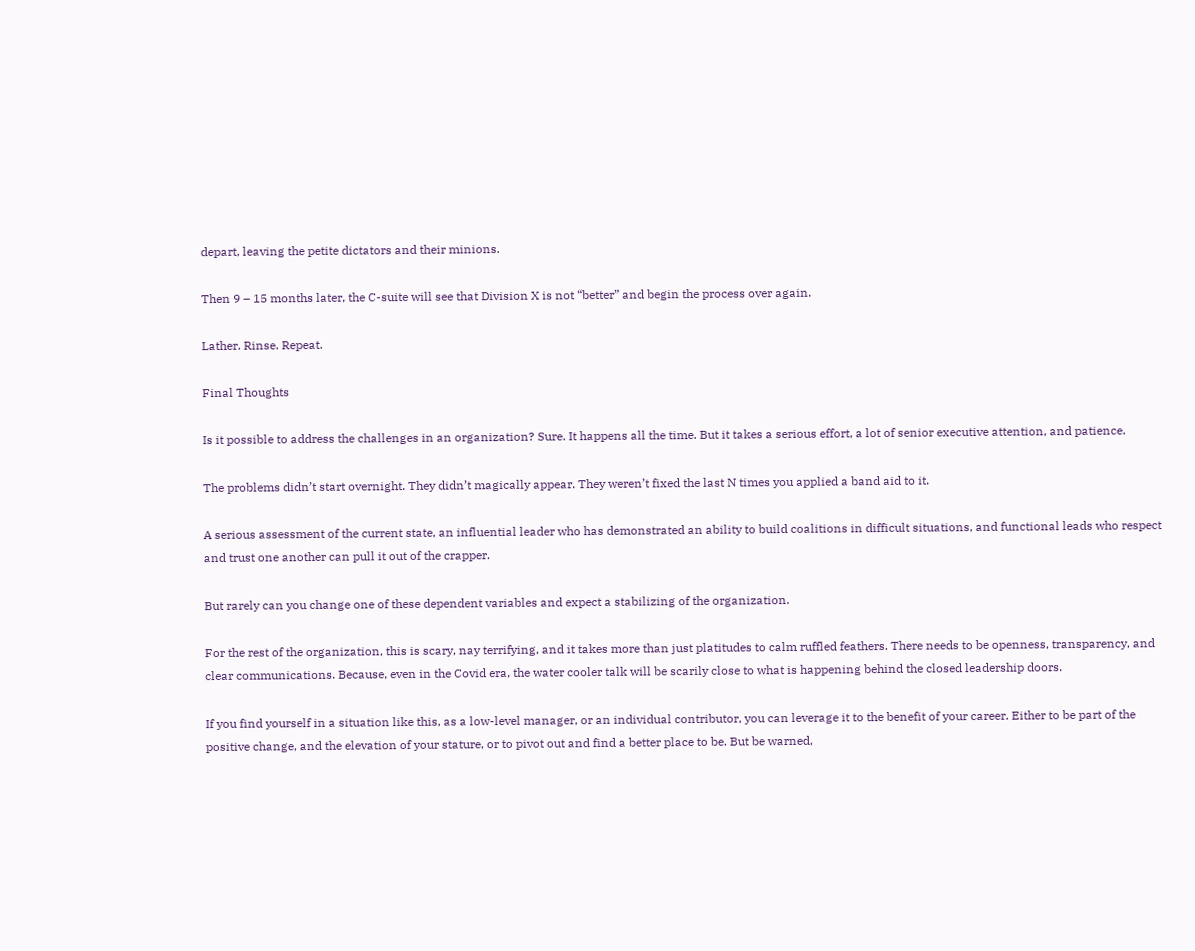depart, leaving the petite dictators and their minions.

Then 9 – 15 months later, the C-suite will see that Division X is not “better” and begin the process over again.

Lather. Rinse. Repeat.

Final Thoughts

Is it possible to address the challenges in an organization? Sure. It happens all the time. But it takes a serious effort, a lot of senior executive attention, and patience.

The problems didn’t start overnight. They didn’t magically appear. They weren’t fixed the last N times you applied a band aid to it.

A serious assessment of the current state, an influential leader who has demonstrated an ability to build coalitions in difficult situations, and functional leads who respect and trust one another can pull it out of the crapper.

But rarely can you change one of these dependent variables and expect a stabilizing of the organization.

For the rest of the organization, this is scary, nay terrifying, and it takes more than just platitudes to calm ruffled feathers. There needs to be openness, transparency, and clear communications. Because, even in the Covid era, the water cooler talk will be scarily close to what is happening behind the closed leadership doors.

If you find yourself in a situation like this, as a low-level manager, or an individual contributor, you can leverage it to the benefit of your career. Either to be part of the positive change, and the elevation of your stature, or to pivot out and find a better place to be. But be warned,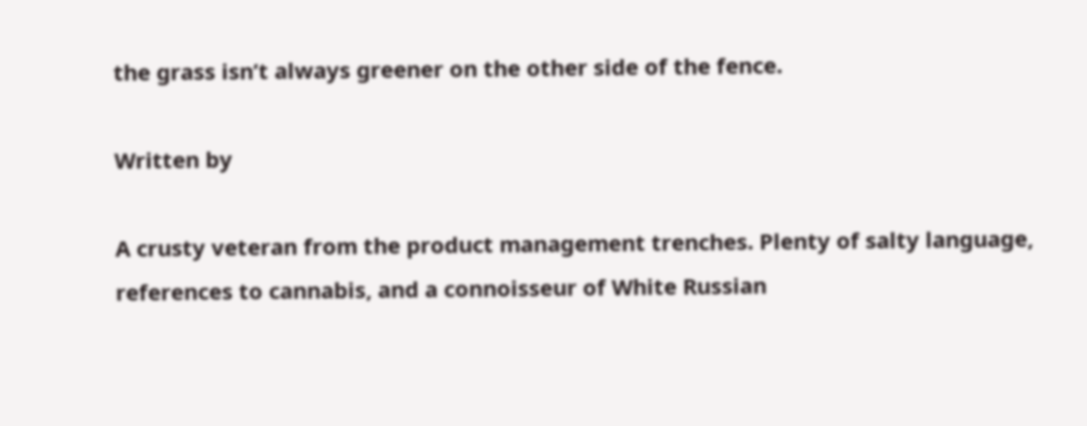the grass isn’t always greener on the other side of the fence.

Written by

A crusty veteran from the product management trenches. Plenty of salty language, references to cannabis, and a connoisseur of White Russian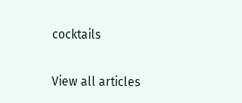cocktails

View all articles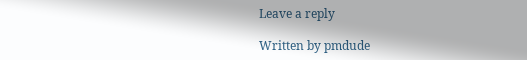Leave a reply

Written by pmdude